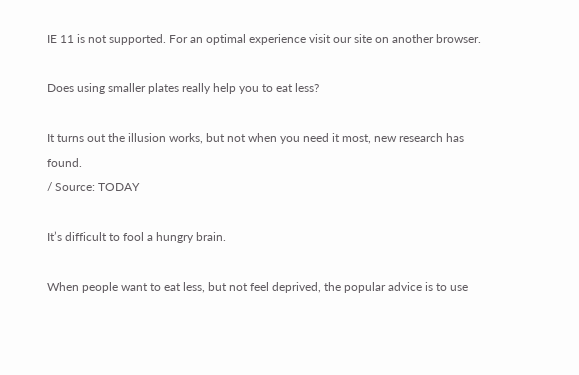IE 11 is not supported. For an optimal experience visit our site on another browser.

Does using smaller plates really help you to eat less?

It turns out the illusion works, but not when you need it most, new research has found.
/ Source: TODAY

It’s difficult to fool a hungry brain.

When people want to eat less, but not feel deprived, the popular advice is to use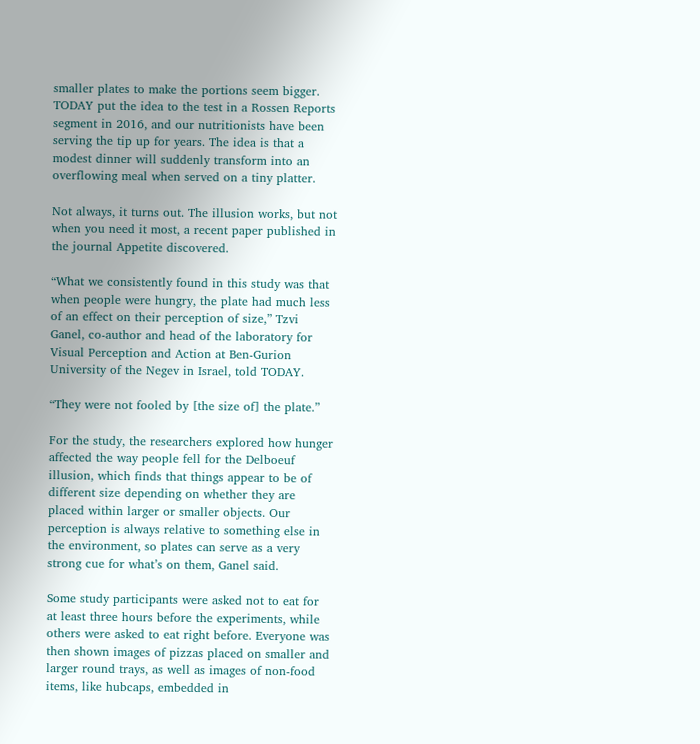smaller plates to make the portions seem bigger. TODAY put the idea to the test in a Rossen Reports segment in 2016, and our nutritionists have been serving the tip up for years. The idea is that a modest dinner will suddenly transform into an overflowing meal when served on a tiny platter.

Not always, it turns out. The illusion works, but not when you need it most, a recent paper published in the journal Appetite discovered.

“What we consistently found in this study was that when people were hungry, the plate had much less of an effect on their perception of size,” Tzvi Ganel, co-author and head of the laboratory for Visual Perception and Action at Ben-Gurion University of the Negev in Israel, told TODAY.

“They were not fooled by [the size of] the plate.”

For the study, the researchers explored how hunger affected the way people fell for the Delboeuf illusion, which finds that things appear to be of different size depending on whether they are placed within larger or smaller objects. Our perception is always relative to something else in the environment, so plates can serve as a very strong cue for what’s on them, Ganel said.

Some study participants were asked not to eat for at least three hours before the experiments, while others were asked to eat right before. Everyone was then shown images of pizzas placed on smaller and larger round trays, as well as images of non-food items, like hubcaps, embedded in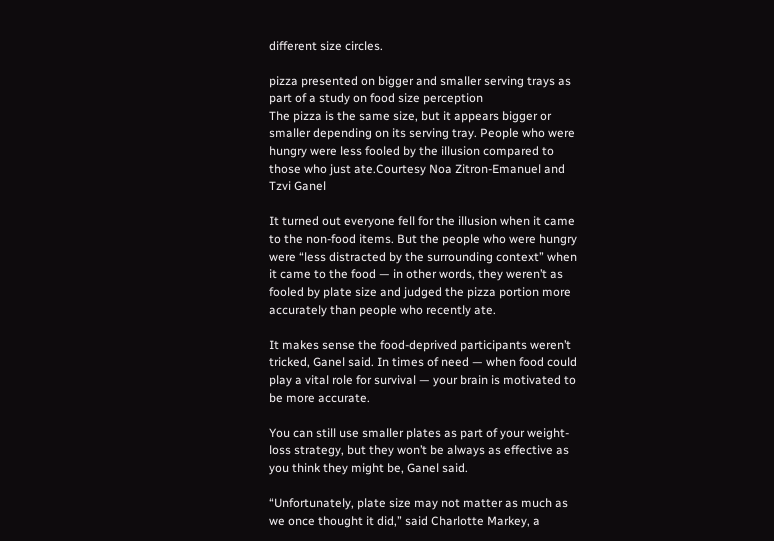different size circles.

pizza presented on bigger and smaller serving trays as part of a study on food size perception
The pizza is the same size, but it appears bigger or smaller depending on its serving tray. People who were hungry were less fooled by the illusion compared to those who just ate.Courtesy Noa Zitron-Emanuel and Tzvi Ganel

It turned out everyone fell for the illusion when it came to the non-food items. But the people who were hungry were “less distracted by the surrounding context” when it came to the food — in other words, they weren’t as fooled by plate size and judged the pizza portion more accurately than people who recently ate.

It makes sense the food-deprived participants weren’t tricked, Ganel said. In times of need — when food could play a vital role for survival — your brain is motivated to be more accurate.

You can still use smaller plates as part of your weight-loss strategy, but they won’t be always as effective as you think they might be, Ganel said.

“Unfortunately, plate size may not matter as much as we once thought it did,” said Charlotte Markey, a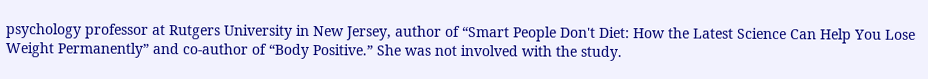psychology professor at Rutgers University in New Jersey, author of “Smart People Don't Diet: How the Latest Science Can Help You Lose Weight Permanently” and co-author of “Body Positive.” She was not involved with the study.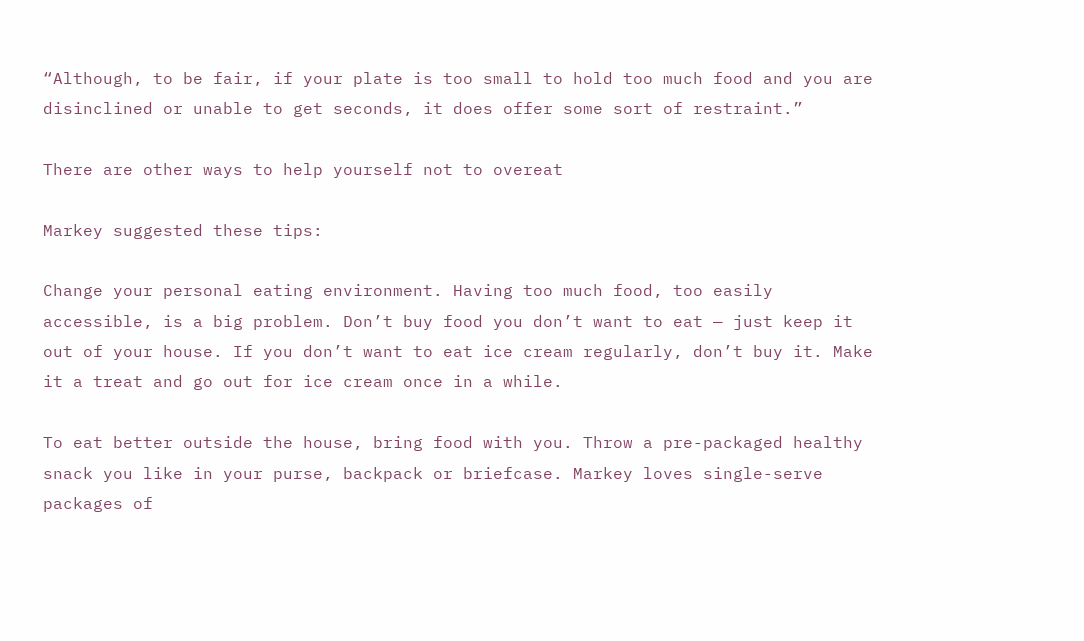“Although, to be fair, if your plate is too small to hold too much food and you are disinclined or unable to get seconds, it does offer some sort of restraint.”

There are other ways to help yourself not to overeat

Markey suggested these tips:

Change your personal eating environment. Having too much food, too easily accessible, is a big problem. Don’t buy food you don’t want to eat — just keep it out of your house. If you don’t want to eat ice cream regularly, don’t buy it. Make it a treat and go out for ice cream once in a while.

To eat better outside the house, bring food with you. Throw a pre-packaged healthy snack you like in your purse, backpack or briefcase. Markey loves single-serve packages of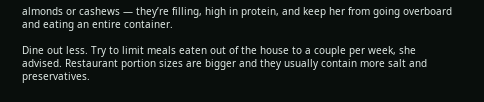almonds or cashews — they’re filling, high in protein, and keep her from going overboard and eating an entire container.

Dine out less. Try to limit meals eaten out of the house to a couple per week, she advised. Restaurant portion sizes are bigger and they usually contain more salt and preservatives.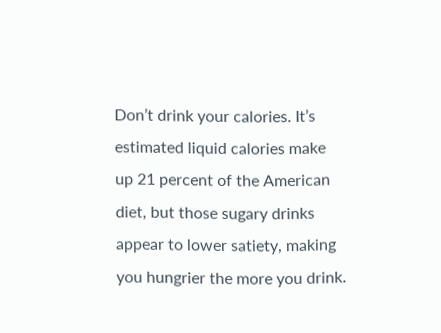Don’t drink your calories. It’s estimated liquid calories make up 21 percent of the American diet, but those sugary drinks appear to lower satiety, making you hungrier the more you drink.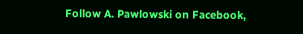Follow A. Pawlowski on Facebook,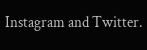Instagram and Twitter.